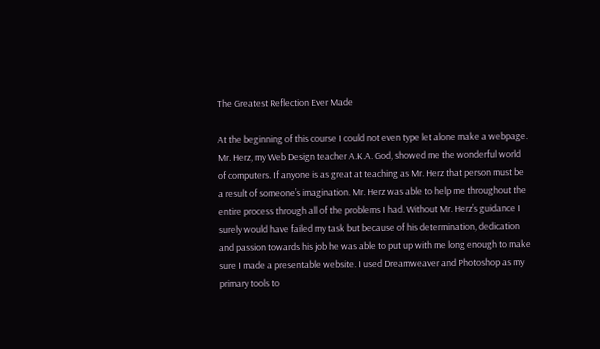The Greatest Reflection Ever Made

At the beginning of this course I could not even type let alone make a webpage. Mr. Herz, my Web Design teacher A.K.A. God, showed me the wonderful world of computers. If anyone is as great at teaching as Mr. Herz that person must be a result of someone’s imagination. Mr. Herz was able to help me throughout the entire process through all of the problems I had. Without Mr. Herz’s guidance I surely would have failed my task but because of his determination, dedication and passion towards his job he was able to put up with me long enough to make sure I made a presentable website. I used Dreamweaver and Photoshop as my primary tools to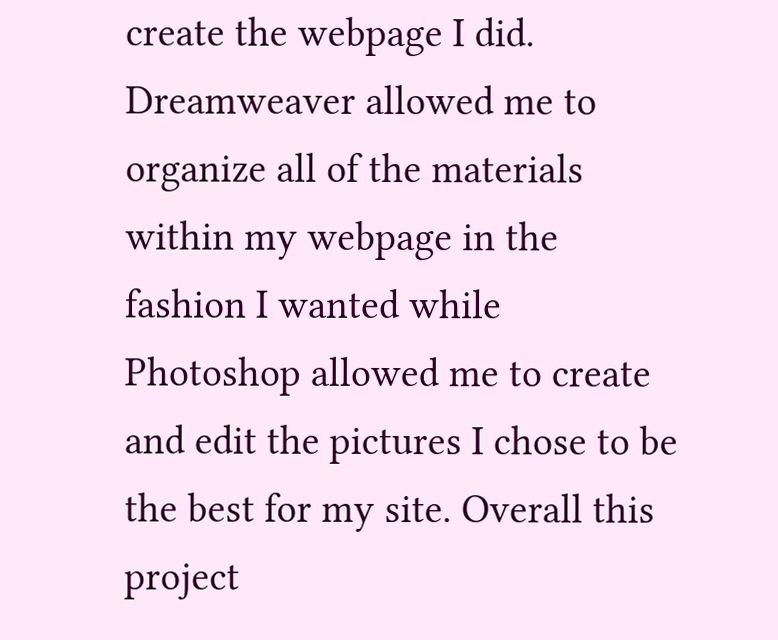create the webpage I did. Dreamweaver allowed me to organize all of the materials within my webpage in the fashion I wanted while Photoshop allowed me to create and edit the pictures I chose to be the best for my site. Overall this project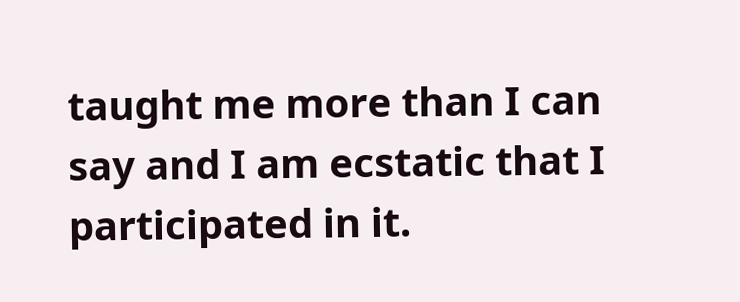taught me more than I can say and I am ecstatic that I participated in it.